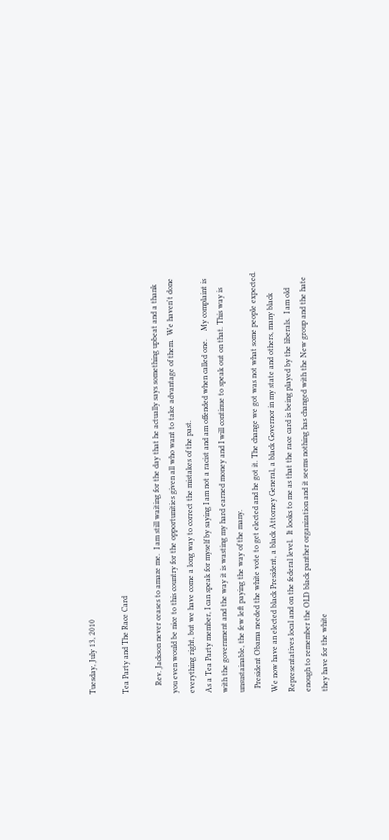Tuesday, July 13, 2010

Tea Party and The Race Card

    Rev. Jackson never ceases to amaze me.  I am still waiting for the day that he actually says something upbeat and a thank you even would be nice to this country for the opportunities given all who want to take advantage of them.  We haven't done everything right, but we have come a long way to correct the mistakes of the past.
As a Tea Party member, I can speak for myself by saying I am not a racist and am offended when called one.    My complaint is with the government and the way it is wasting my hard earned money and I will continue to speak out on that. This way is unsustainable, the few left paying the way of the many.
  President Obama needed the white vote to get elected and he got it. The change we got was not what some people expected.  We now have an elected black President, a black Attorney General, a black Governor in my state and others, many black Representatives local and on the federal level.  It looks to me as that the race card is being played by the liberals.  I am old enough to remember the OLD black panther organization and it seems nothing has changed with the New group and the hate they have for the white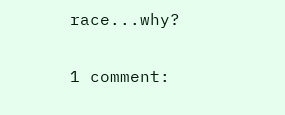race...why?

1 comment: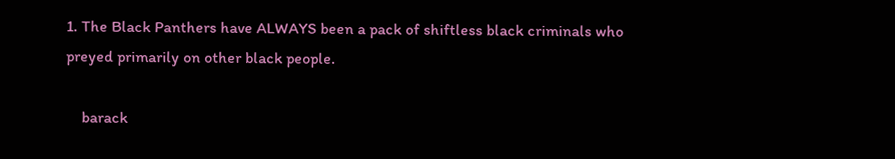1. The Black Panthers have ALWAYS been a pack of shiftless black criminals who preyed primarily on other black people.

    barack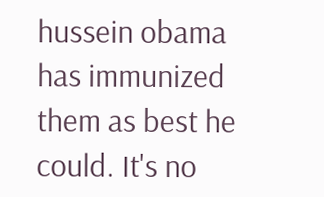hussein obama has immunized them as best he could. It's no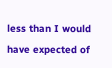less than I would have expected of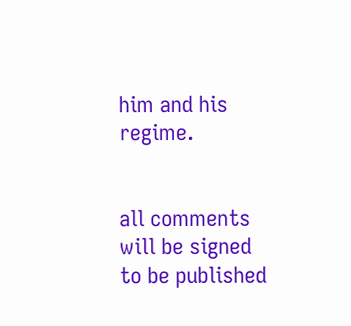him and his regime.


all comments will be signed to be published